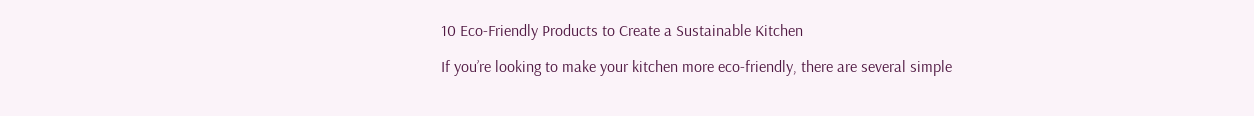10 Eco-Friendly Products to Create a Sustainable Kitchen

If you’re looking to make your kitchen more eco-friendly, there are several simple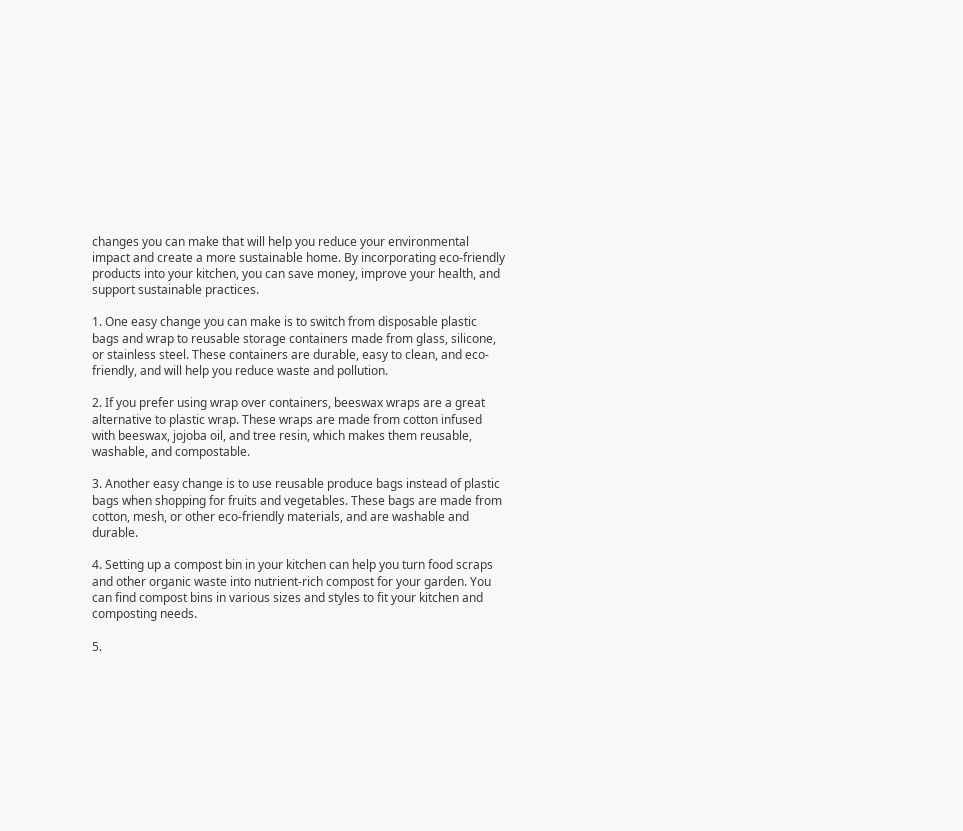changes you can make that will help you reduce your environmental impact and create a more sustainable home. By incorporating eco-friendly products into your kitchen, you can save money, improve your health, and support sustainable practices.

1. One easy change you can make is to switch from disposable plastic bags and wrap to reusable storage containers made from glass, silicone, or stainless steel. These containers are durable, easy to clean, and eco-friendly, and will help you reduce waste and pollution.

2. If you prefer using wrap over containers, beeswax wraps are a great alternative to plastic wrap. These wraps are made from cotton infused with beeswax, jojoba oil, and tree resin, which makes them reusable, washable, and compostable.

3. Another easy change is to use reusable produce bags instead of plastic bags when shopping for fruits and vegetables. These bags are made from cotton, mesh, or other eco-friendly materials, and are washable and durable.

4. Setting up a compost bin in your kitchen can help you turn food scraps and other organic waste into nutrient-rich compost for your garden. You can find compost bins in various sizes and styles to fit your kitchen and composting needs.

5.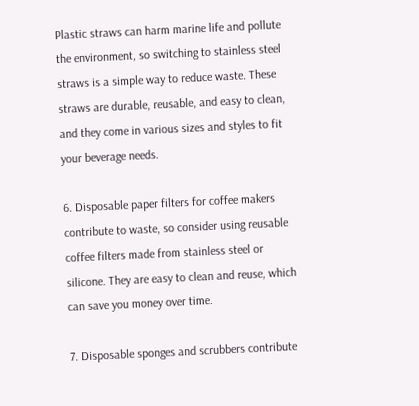Plastic straws can harm marine life and pollute the environment, so switching to stainless steel straws is a simple way to reduce waste. These straws are durable, reusable, and easy to clean, and they come in various sizes and styles to fit your beverage needs.

6. Disposable paper filters for coffee makers contribute to waste, so consider using reusable coffee filters made from stainless steel or silicone. They are easy to clean and reuse, which can save you money over time.

7. Disposable sponges and scrubbers contribute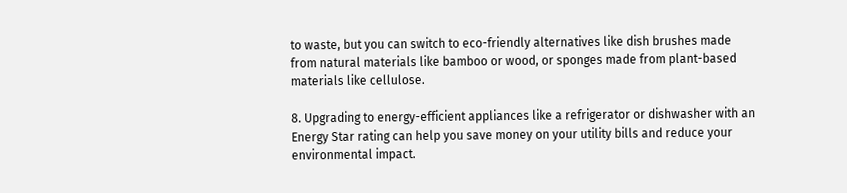to waste, but you can switch to eco-friendly alternatives like dish brushes made from natural materials like bamboo or wood, or sponges made from plant-based materials like cellulose.

8. Upgrading to energy-efficient appliances like a refrigerator or dishwasher with an Energy Star rating can help you save money on your utility bills and reduce your environmental impact.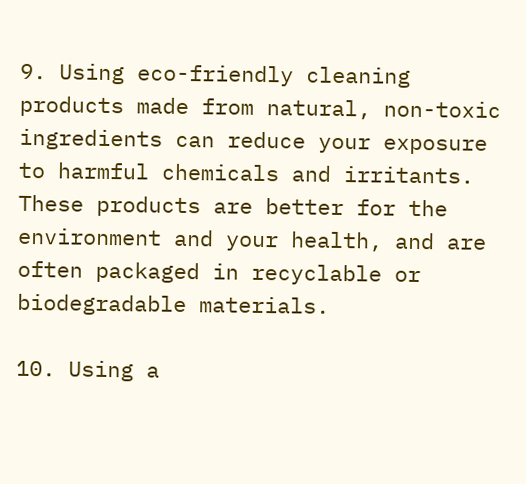9. Using eco-friendly cleaning products made from natural, non-toxic ingredients can reduce your exposure to harmful chemicals and irritants. These products are better for the environment and your health, and are often packaged in recyclable or biodegradable materials.

10. Using a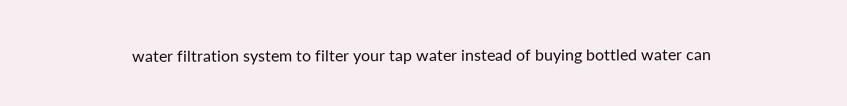water filtration system to filter your tap water instead of buying bottled water can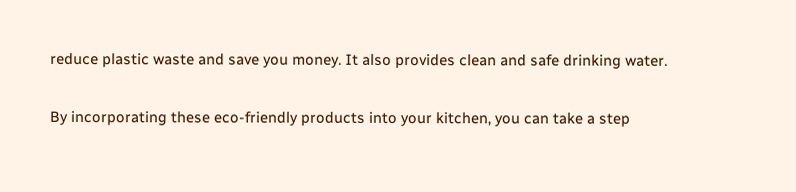reduce plastic waste and save you money. It also provides clean and safe drinking water.

By incorporating these eco-friendly products into your kitchen, you can take a step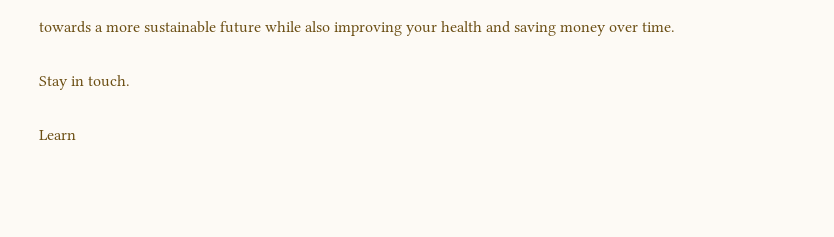towards a more sustainable future while also improving your health and saving money over time.

Stay in touch.

Learn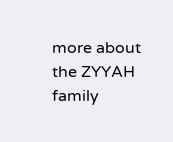more about the ZYYAH family